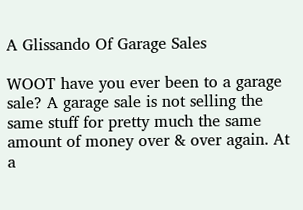A Glissando Of Garage Sales

WOOT have you ever been to a garage sale? A garage sale is not selling the same stuff for pretty much the same amount of money over & over again. At a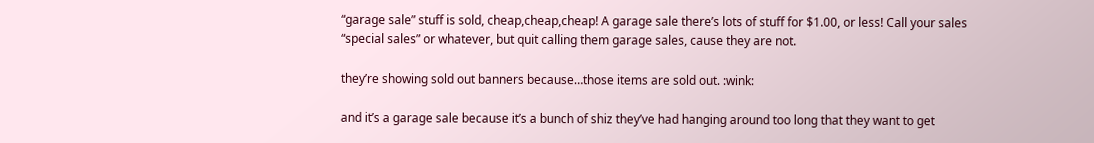“garage sale” stuff is sold, cheap,cheap,cheap! A garage sale there’s lots of stuff for $1.00, or less! Call your sales “special sales” or whatever, but quit calling them garage sales, cause they are not.

they’re showing sold out banners because…those items are sold out. :wink:

and it’s a garage sale because it’s a bunch of shiz they’ve had hanging around too long that they want to get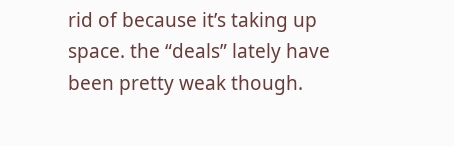rid of because it’s taking up space. the “deals” lately have been pretty weak though.